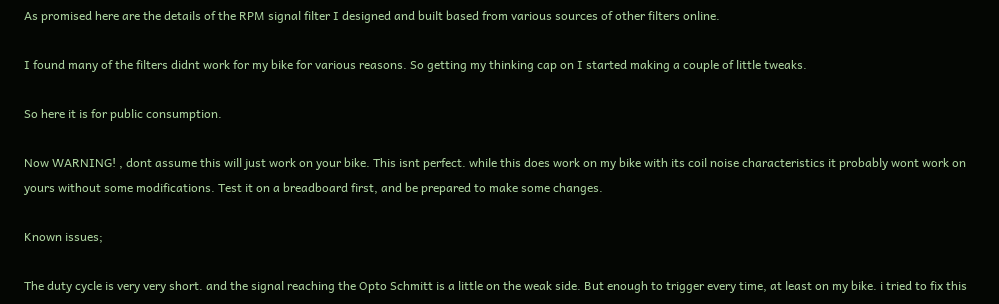As promised here are the details of the RPM signal filter I designed and built based from various sources of other filters online.

I found many of the filters didnt work for my bike for various reasons. So getting my thinking cap on I started making a couple of little tweaks.

So here it is for public consumption.

Now WARNING! , dont assume this will just work on your bike. This isnt perfect. while this does work on my bike with its coil noise characteristics it probably wont work on yours without some modifications. Test it on a breadboard first, and be prepared to make some changes.

Known issues;

The duty cycle is very very short. and the signal reaching the Opto Schmitt is a little on the weak side. But enough to trigger every time, at least on my bike. i tried to fix this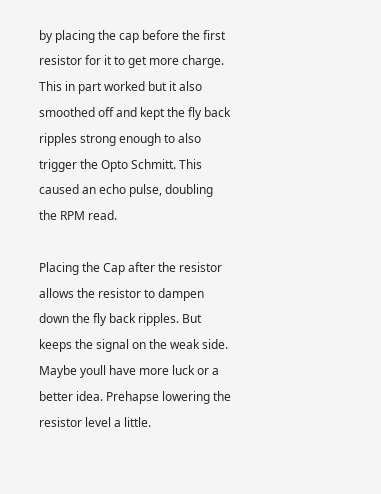by placing the cap before the first resistor for it to get more charge. This in part worked but it also smoothed off and kept the fly back ripples strong enough to also trigger the Opto Schmitt. This caused an echo pulse, doubling the RPM read.

Placing the Cap after the resistor allows the resistor to dampen down the fly back ripples. But keeps the signal on the weak side. Maybe youll have more luck or a better idea. Prehapse lowering the resistor level a little.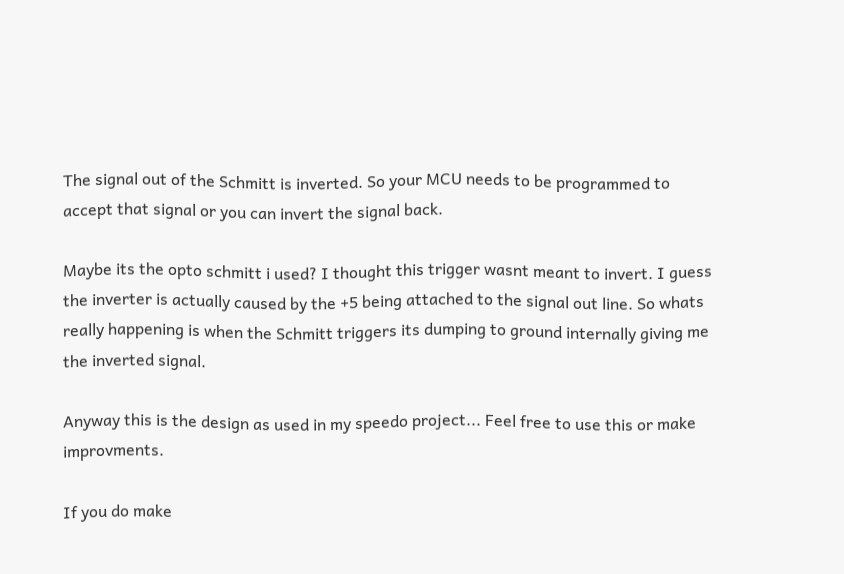The signal out of the Schmitt is inverted. So your MCU needs to be programmed to accept that signal or you can invert the signal back.

Maybe its the opto schmitt i used? I thought this trigger wasnt meant to invert. I guess the inverter is actually caused by the +5 being attached to the signal out line. So whats really happening is when the Schmitt triggers its dumping to ground internally giving me the inverted signal.

Anyway this is the design as used in my speedo project... Feel free to use this or make improvments.

If you do make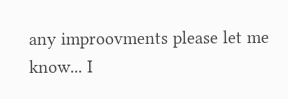any improovments please let me know... I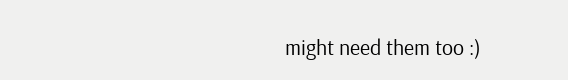might need them too :)